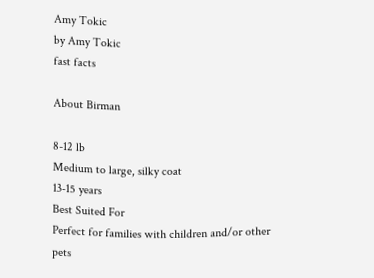Amy Tokic
by Amy Tokic
fast facts

About Birman

8-12 lb
Medium to large, silky coat
13-15 years
Best Suited For
Perfect for families with children and/or other pets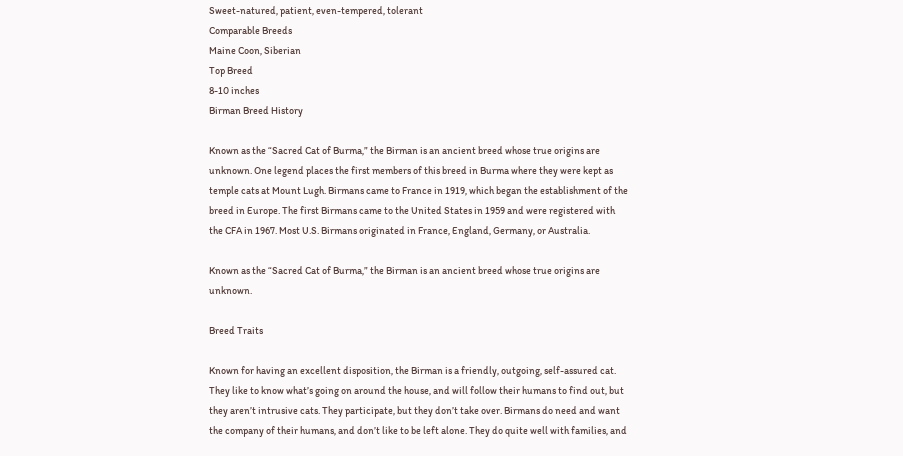Sweet-natured, patient, even-tempered, tolerant
Comparable Breeds
Maine Coon, Siberian
Top Breed
8-10 inches
Birman Breed History

Known as the “Sacred Cat of Burma,” the Birman is an ancient breed whose true origins are unknown. One legend places the first members of this breed in Burma where they were kept as temple cats at Mount Lugh. Birmans came to France in 1919, which began the establishment of the breed in Europe. The first Birmans came to the United States in 1959 and were registered with the CFA in 1967. Most U.S. Birmans originated in France, England, Germany, or Australia.

Known as the “Sacred Cat of Burma,” the Birman is an ancient breed whose true origins are unknown.

Breed Traits

Known for having an excellent disposition, the Birman is a friendly, outgoing, self-assured cat. They like to know what’s going on around the house, and will follow their humans to find out, but they aren’t intrusive cats. They participate, but they don’t take over. Birmans do need and want the company of their humans, and don’t like to be left alone. They do quite well with families, and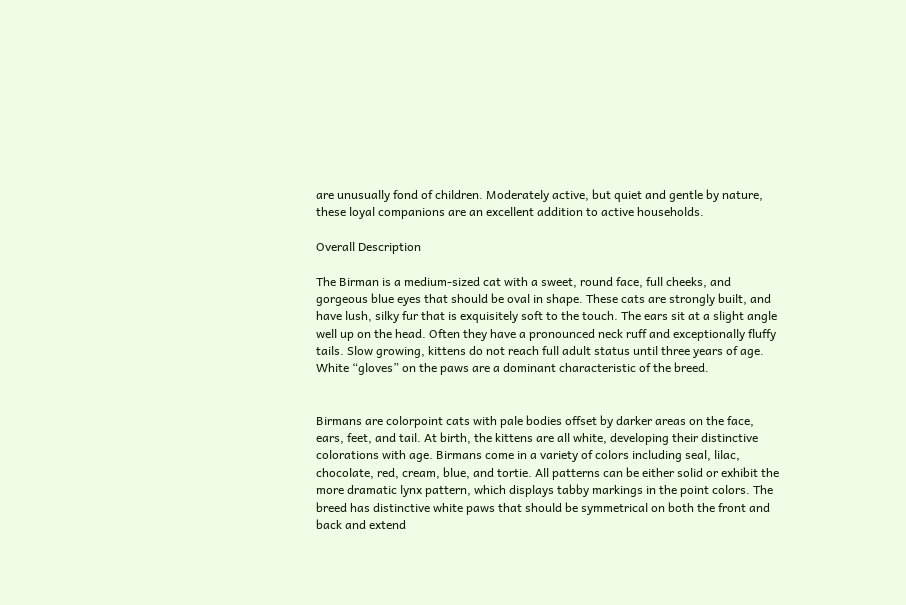are unusually fond of children. Moderately active, but quiet and gentle by nature, these loyal companions are an excellent addition to active households.

Overall Description

The Birman is a medium-sized cat with a sweet, round face, full cheeks, and gorgeous blue eyes that should be oval in shape. These cats are strongly built, and have lush, silky fur that is exquisitely soft to the touch. The ears sit at a slight angle well up on the head. Often they have a pronounced neck ruff and exceptionally fluffy tails. Slow growing, kittens do not reach full adult status until three years of age. White “gloves” on the paws are a dominant characteristic of the breed.


Birmans are colorpoint cats with pale bodies offset by darker areas on the face, ears, feet, and tail. At birth, the kittens are all white, developing their distinctive colorations with age. Birmans come in a variety of colors including seal, lilac, chocolate, red, cream, blue, and tortie. All patterns can be either solid or exhibit the more dramatic lynx pattern, which displays tabby markings in the point colors. The breed has distinctive white paws that should be symmetrical on both the front and back and extend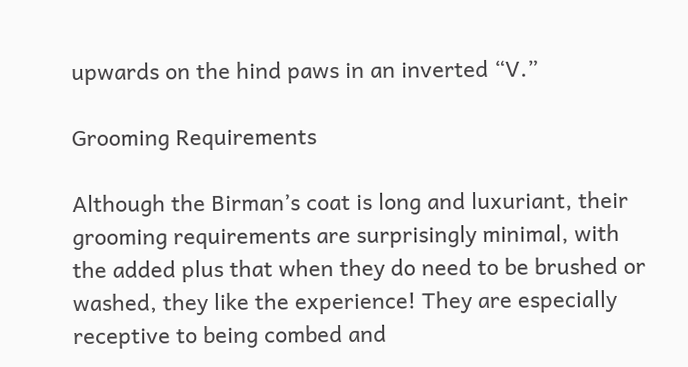upwards on the hind paws in an inverted “V.”

Grooming Requirements

Although the Birman’s coat is long and luxuriant, their grooming requirements are surprisingly minimal, with the added plus that when they do need to be brushed or washed, they like the experience! They are especially receptive to being combed and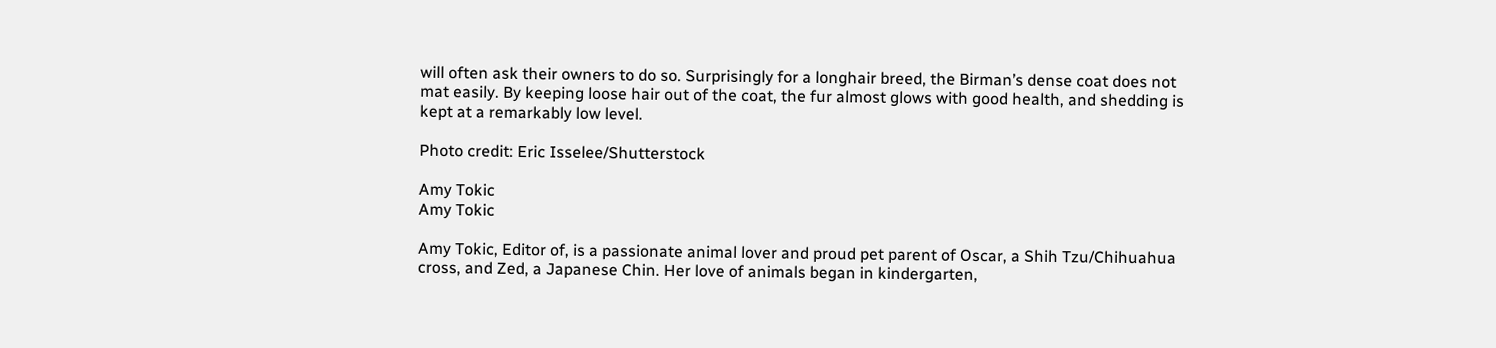will often ask their owners to do so. Surprisingly for a longhair breed, the Birman’s dense coat does not mat easily. By keeping loose hair out of the coat, the fur almost glows with good health, and shedding is kept at a remarkably low level.

Photo credit: Eric Isselee/Shutterstock

Amy Tokic
Amy Tokic

Amy Tokic, Editor of, is a passionate animal lover and proud pet parent of Oscar, a Shih Tzu/Chihuahua cross, and Zed, a Japanese Chin. Her love of animals began in kindergarten,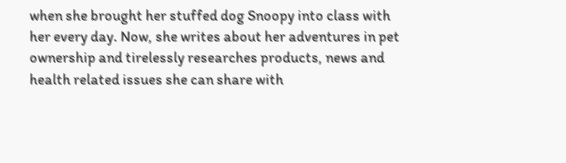when she brought her stuffed dog Snoopy into class with her every day. Now, she writes about her adventures in pet ownership and tirelessly researches products, news and health related issues she can share with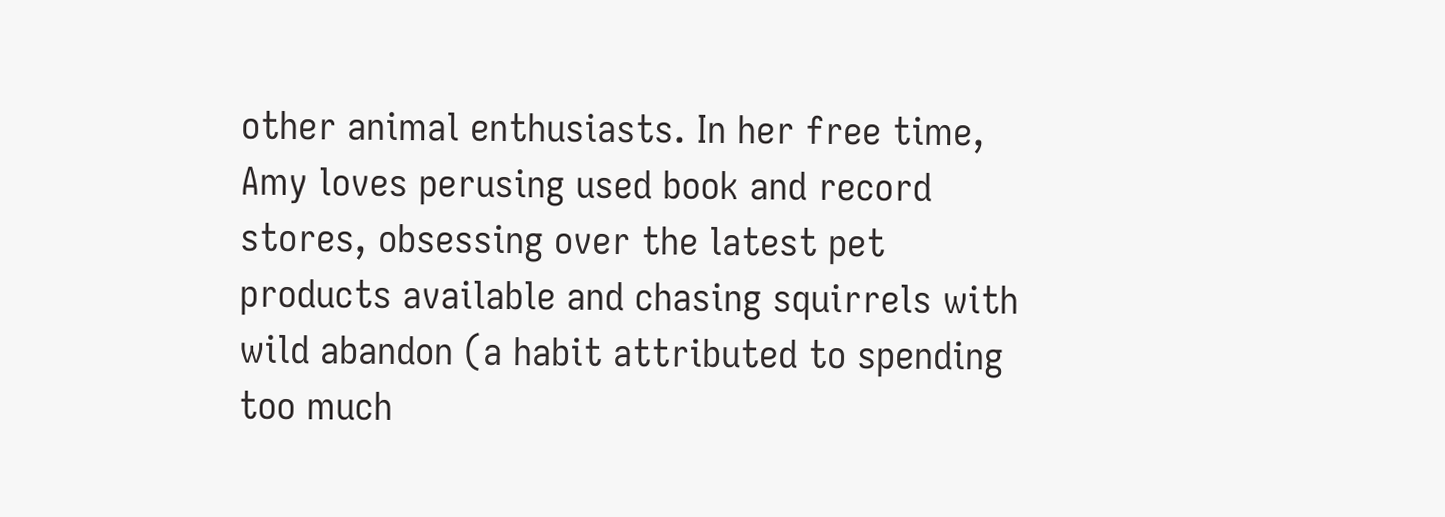other animal enthusiasts. In her free time, Amy loves perusing used book and record stores, obsessing over the latest pet products available and chasing squirrels with wild abandon (a habit attributed to spending too much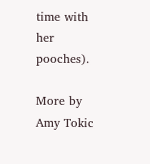time with her pooches).

More by Amy Tokic